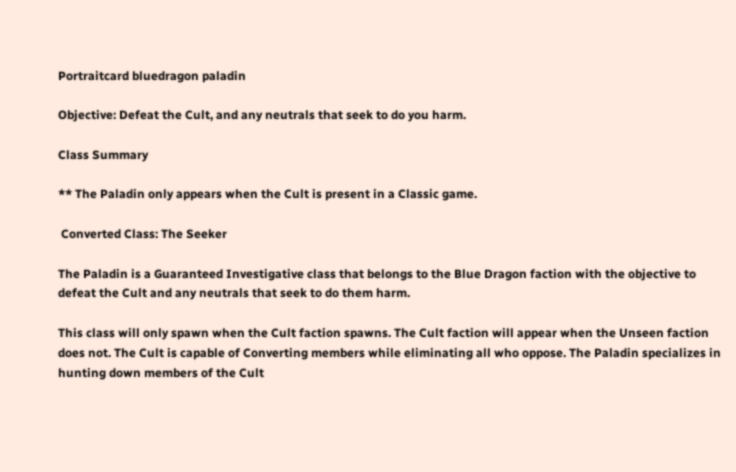Portraitcard bluedragon paladin

Objective: Defeat the Cult, and any neutrals that seek to do you harm.

Class Summary

** The Paladin only appears when the Cult is present in a Classic game.

 Converted Class: The Seeker

The Paladin is a Guaranteed Investigative class that belongs to the Blue Dragon faction with the objective to defeat the Cult and any neutrals that seek to do them harm.

This class will only spawn when the Cult faction spawns. The Cult faction will appear when the Unseen faction does not. The Cult is capable of Converting members while eliminating all who oppose. The Paladin specializes in hunting down members of the Cult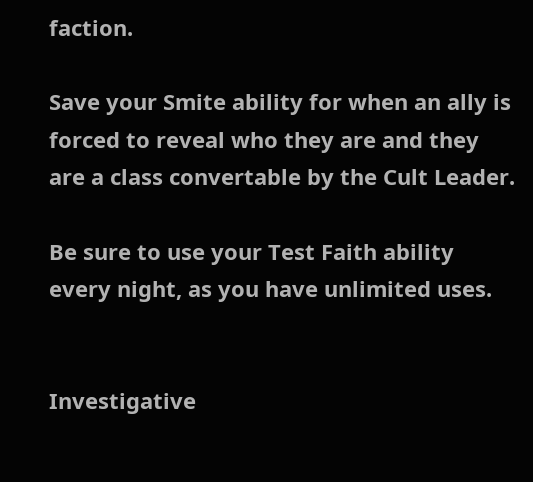faction.

Save your Smite ability for when an ally is forced to reveal who they are and they are a class convertable by the Cult Leader.

Be sure to use your Test Faith ability every night, as you have unlimited uses.


Investigative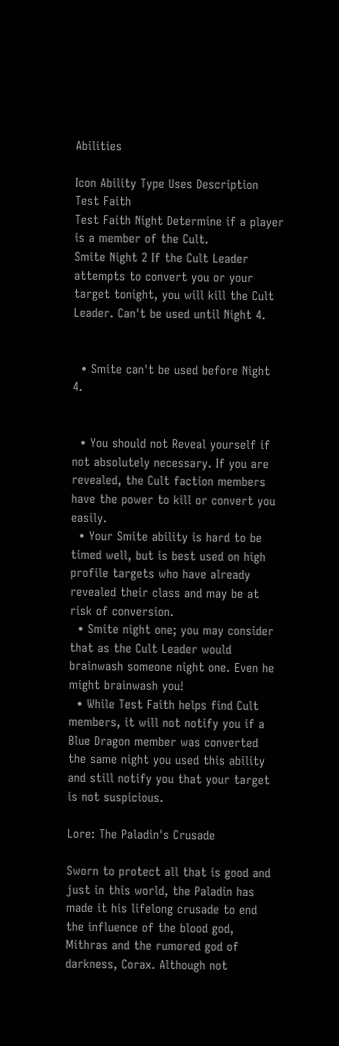Abilities

Icon Ability Type Uses Description
Test Faith
Test Faith Night Determine if a player is a member of the Cult.
Smite Night 2 If the Cult Leader attempts to convert you or your target tonight, you will kill the Cult Leader. Can't be used until Night 4.


  • Smite can't be used before Night 4.


  • You should not Reveal yourself if not absolutely necessary. If you are revealed, the Cult faction members have the power to kill or convert you easily.
  • Your Smite ability is hard to be timed well, but is best used on high profile targets who have already revealed their class and may be at risk of conversion.
  • Smite night one; you may consider that as the Cult Leader would brainwash someone night one. Even he might brainwash you!
  • While Test Faith helps find Cult members, it will not notify you if a Blue Dragon member was converted the same night you used this ability and still notify you that your target is not suspicious.

Lore: The Paladin's Crusade

Sworn to protect all that is good and just in this world, the Paladin has made it his lifelong crusade to end the influence of the blood god, Mithras and the rumored god of darkness, Corax. Although not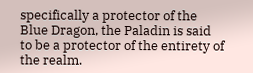specifically a protector of the Blue Dragon, the Paladin is said to be a protector of the entirety of the realm.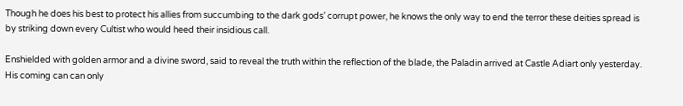Though he does his best to protect his allies from succumbing to the dark gods’ corrupt power, he knows the only way to end the terror these deities spread is by striking down every Cultist who would heed their insidious call.

Enshielded with golden armor and a divine sword, said to reveal the truth within the reflection of the blade, the Paladin arrived at Castle Adiart only yesterday. His coming can can only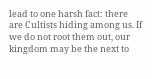lead to one harsh fact: there are Cultists hiding among us. If we do not root them out, our kingdom may be the next to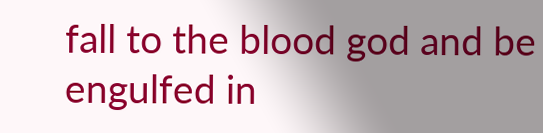fall to the blood god and be engulfed in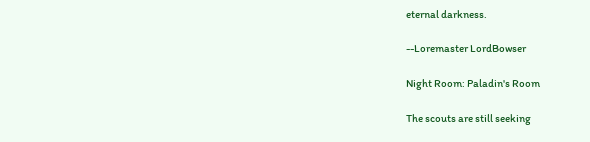eternal darkness.

--Loremaster LordBowser

Night Room: Paladin's Room

The scouts are still seeking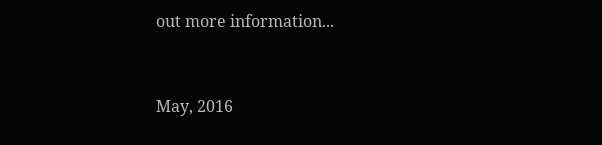out more information...


May, 2016